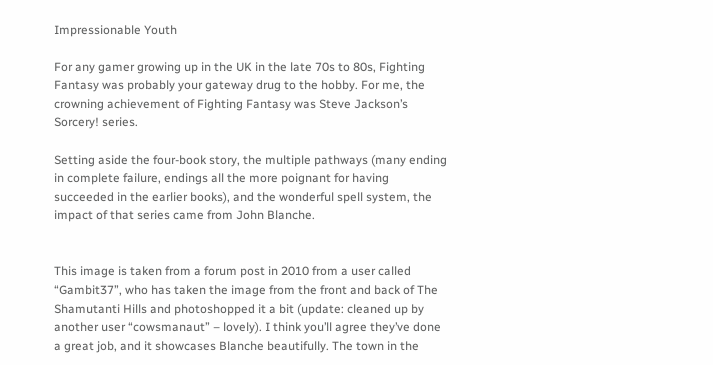Impressionable Youth

For any gamer growing up in the UK in the late 70s to 80s, Fighting Fantasy was probably your gateway drug to the hobby. For me, the crowning achievement of Fighting Fantasy was Steve Jackson’s Sorcery! series.

Setting aside the four-book story, the multiple pathways (many ending in complete failure, endings all the more poignant for having succeeded in the earlier books), and the wonderful spell system, the impact of that series came from John Blanche.


This image is taken from a forum post in 2010 from a user called “Gambit37”, who has taken the image from the front and back of The Shamutanti Hills and photoshopped it a bit (update: cleaned up by another user “cowsmanaut” – lovely). I think you’ll agree they’ve done a great job, and it showcases Blanche beautifully. The town in the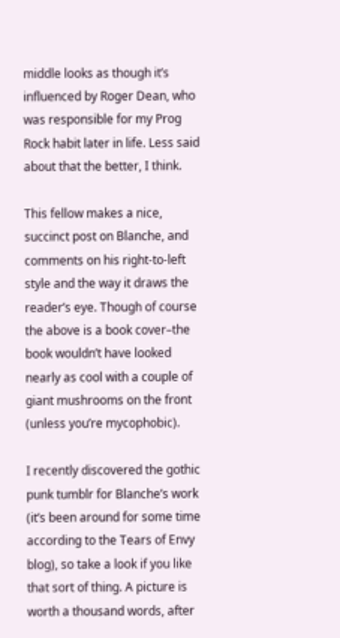middle looks as though it’s influenced by Roger Dean, who was responsible for my Prog Rock habit later in life. Less said about that the better, I think.

This fellow makes a nice, succinct post on Blanche, and comments on his right-to-left style and the way it draws the reader’s eye. Though of course the above is a book cover–the book wouldn’t have looked nearly as cool with a couple of giant mushrooms on the front (unless you’re mycophobic).

I recently discovered the gothic punk tumblr for Blanche’s work (it’s been around for some time according to the Tears of Envy blog), so take a look if you like that sort of thing. A picture is worth a thousand words, after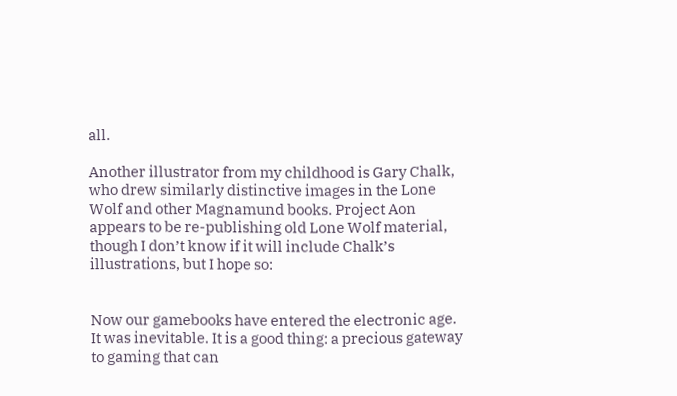all.

Another illustrator from my childhood is Gary Chalk, who drew similarly distinctive images in the Lone Wolf and other Magnamund books. Project Aon appears to be re-publishing old Lone Wolf material, though I don’t know if it will include Chalk’s illustrations, but I hope so:


Now our gamebooks have entered the electronic age. It was inevitable. It is a good thing: a precious gateway to gaming that can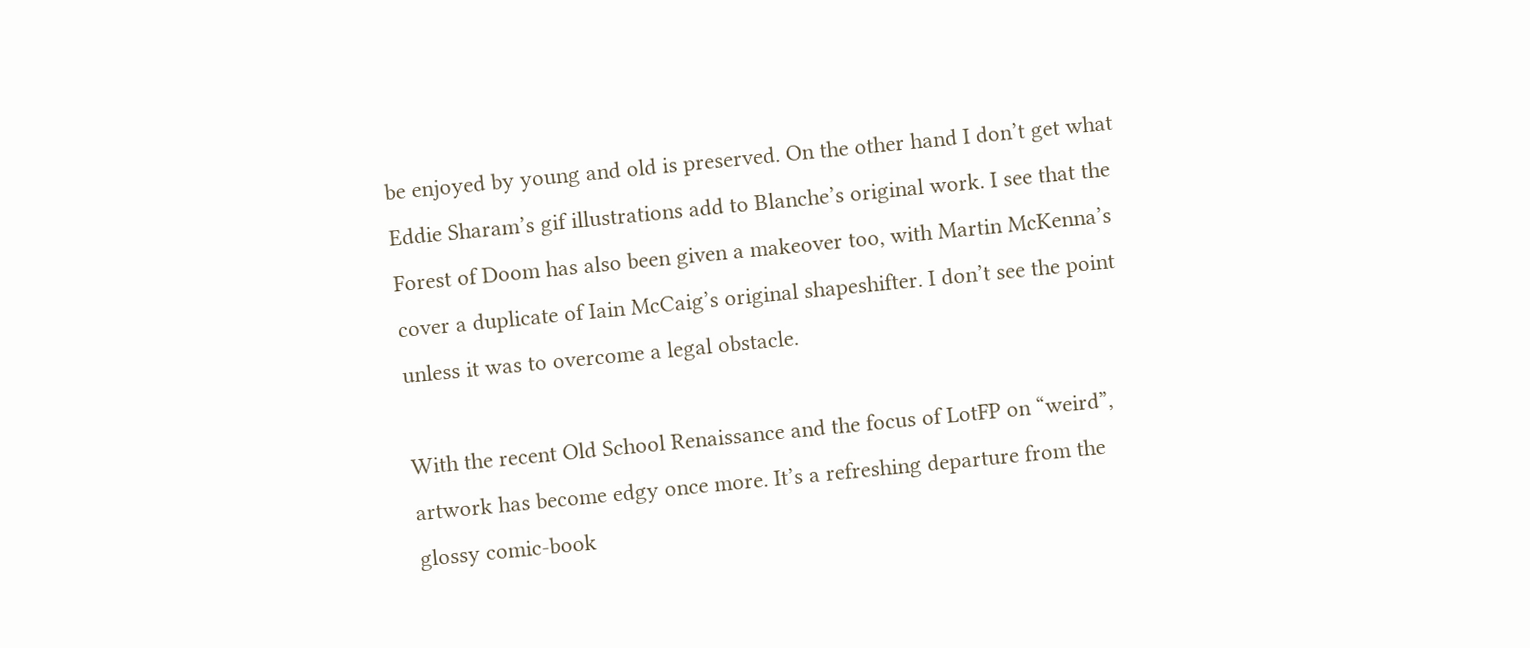be enjoyed by young and old is preserved. On the other hand I don’t get what Eddie Sharam’s gif illustrations add to Blanche’s original work. I see that the Forest of Doom has also been given a makeover too, with Martin McKenna’s cover a duplicate of Iain McCaig’s original shapeshifter. I don’t see the point unless it was to overcome a legal obstacle.

With the recent Old School Renaissance and the focus of LotFP on “weird”, artwork has become edgy once more. It’s a refreshing departure from the glossy comic-book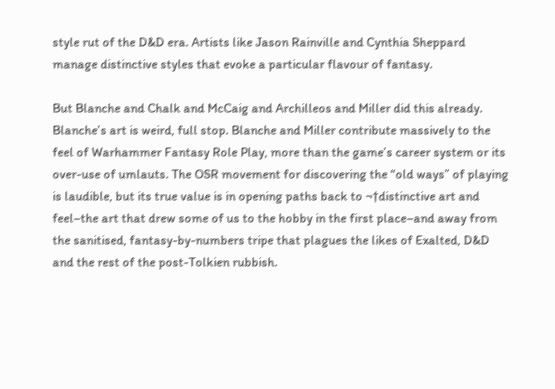style rut of the D&D era. Artists like Jason Rainville and Cynthia Sheppard manage distinctive styles that evoke a particular flavour of fantasy.

But Blanche and Chalk and McCaig and Archilleos and Miller did this already. Blanche’s art is weird, full stop. Blanche and Miller contribute massively to the feel of Warhammer Fantasy Role Play, more than the game’s career system or its over-use of umlauts. The OSR movement for discovering the “old ways” of playing is laudible, but its true value is in opening paths back to ¬†distinctive art and feel–the art that drew some of us to the hobby in the first place–and away from the sanitised, fantasy-by-numbers tripe that plagues the likes of Exalted, D&D and the rest of the post-Tolkien rubbish.